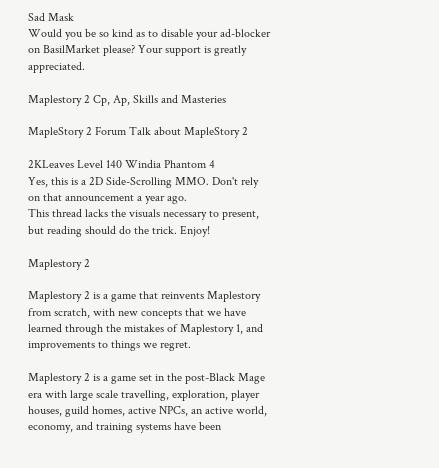Sad Mask
Would you be so kind as to disable your ad-blocker on BasilMarket please? Your support is greatly appreciated.

Maplestory 2 Cp, Ap, Skills and Masteries

MapleStory 2 Forum Talk about MapleStory 2

2KLeaves Level 140 Windia Phantom 4
Yes, this is a 2D Side-Scrolling MMO. Don't rely on that announcement a year ago.
This thread lacks the visuals necessary to present, but reading should do the trick. Enjoy!

Maplestory 2

Maplestory 2 is a game that reinvents Maplestory from scratch, with new concepts that we have learned through the mistakes of Maplestory 1, and improvements to things we regret.

Maplestory 2 is a game set in the post-Black Mage era with large scale travelling, exploration, player houses, guild homes, active NPCs, an active world, economy, and training systems have been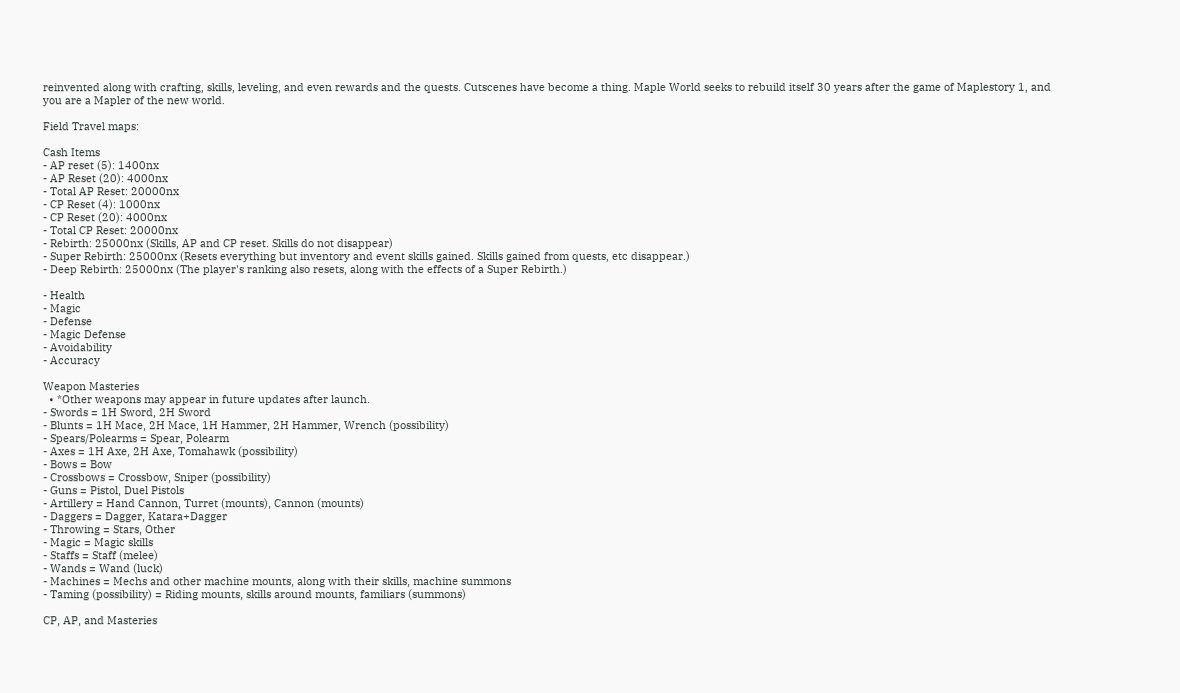reinvented along with crafting, skills, leveling, and even rewards and the quests. Cutscenes have become a thing. Maple World seeks to rebuild itself 30 years after the game of Maplestory 1, and you are a Mapler of the new world.

Field Travel maps:

Cash Items
- AP reset (5): 1400nx
- AP Reset (20): 4000nx
- Total AP Reset: 20000nx
- CP Reset (4): 1000nx
- CP Reset (20): 4000nx
- Total CP Reset: 20000nx
- Rebirth: 25000nx (Skills, AP and CP reset. Skills do not disappear)
- Super Rebirth: 25000nx (Resets everything but inventory and event skills gained. Skills gained from quests, etc disappear.)
- Deep Rebirth: 25000nx (The player's ranking also resets, along with the effects of a Super Rebirth.)

- Health
- Magic
- Defense
- Magic Defense
- Avoidability
- Accuracy

Weapon Masteries
  • *Other weapons may appear in future updates after launch.
- Swords = 1H Sword, 2H Sword
- Blunts = 1H Mace, 2H Mace, 1H Hammer, 2H Hammer, Wrench (possibility)
- Spears/Polearms = Spear, Polearm
- Axes = 1H Axe, 2H Axe, Tomahawk (possibility)
- Bows = Bow
- Crossbows = Crossbow, Sniper (possibility)
- Guns = Pistol, Duel Pistols
- Artillery = Hand Cannon, Turret (mounts), Cannon (mounts)
- Daggers = Dagger, Katara+Dagger
- Throwing = Stars, Other
- Magic = Magic skills
- Staffs = Staff (melee)
- Wands = Wand (luck)
- Machines = Mechs and other machine mounts, along with their skills, machine summons
- Taming (possibility) = Riding mounts, skills around mounts, familiars (summons)

CP, AP, and Masteries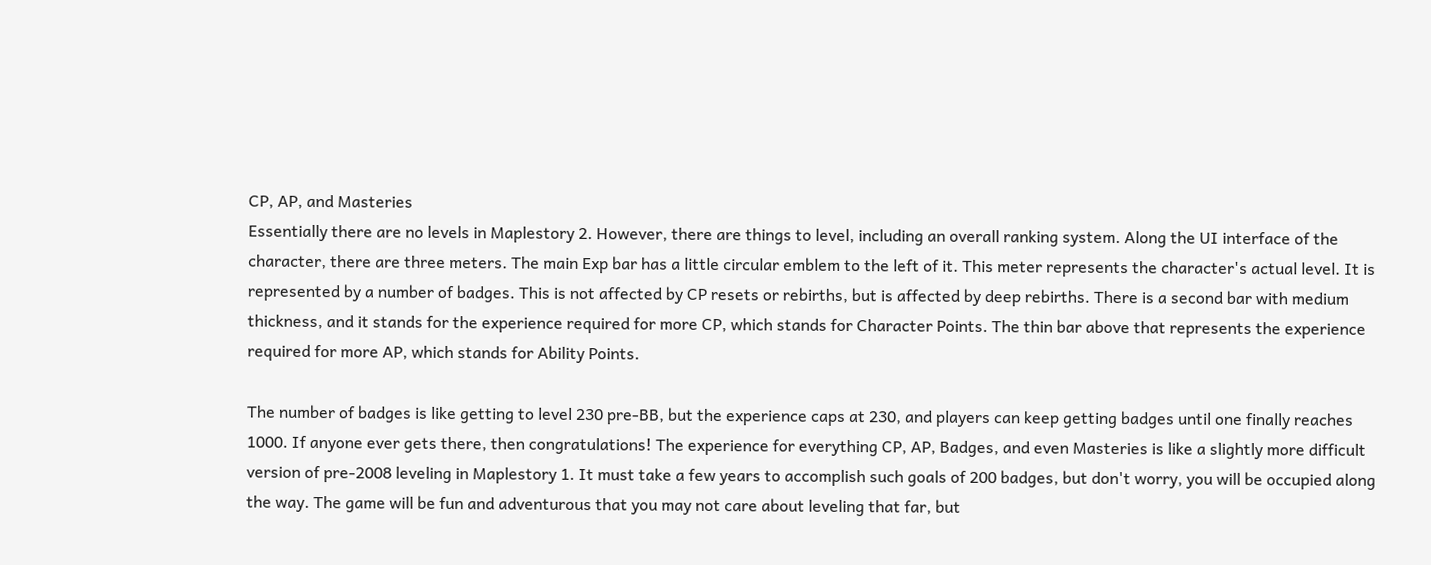CP, AP, and Masteries
Essentially there are no levels in Maplestory 2. However, there are things to level, including an overall ranking system. Along the UI interface of the character, there are three meters. The main Exp bar has a little circular emblem to the left of it. This meter represents the character's actual level. It is represented by a number of badges. This is not affected by CP resets or rebirths, but is affected by deep rebirths. There is a second bar with medium thickness, and it stands for the experience required for more CP, which stands for Character Points. The thin bar above that represents the experience required for more AP, which stands for Ability Points.

The number of badges is like getting to level 230 pre-BB, but the experience caps at 230, and players can keep getting badges until one finally reaches 1000. If anyone ever gets there, then congratulations! The experience for everything CP, AP, Badges, and even Masteries is like a slightly more difficult version of pre-2008 leveling in Maplestory 1. It must take a few years to accomplish such goals of 200 badges, but don't worry, you will be occupied along the way. The game will be fun and adventurous that you may not care about leveling that far, but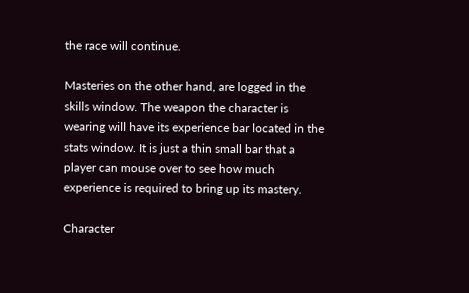the race will continue.

Masteries on the other hand, are logged in the skills window. The weapon the character is wearing will have its experience bar located in the stats window. It is just a thin small bar that a player can mouse over to see how much experience is required to bring up its mastery.

Character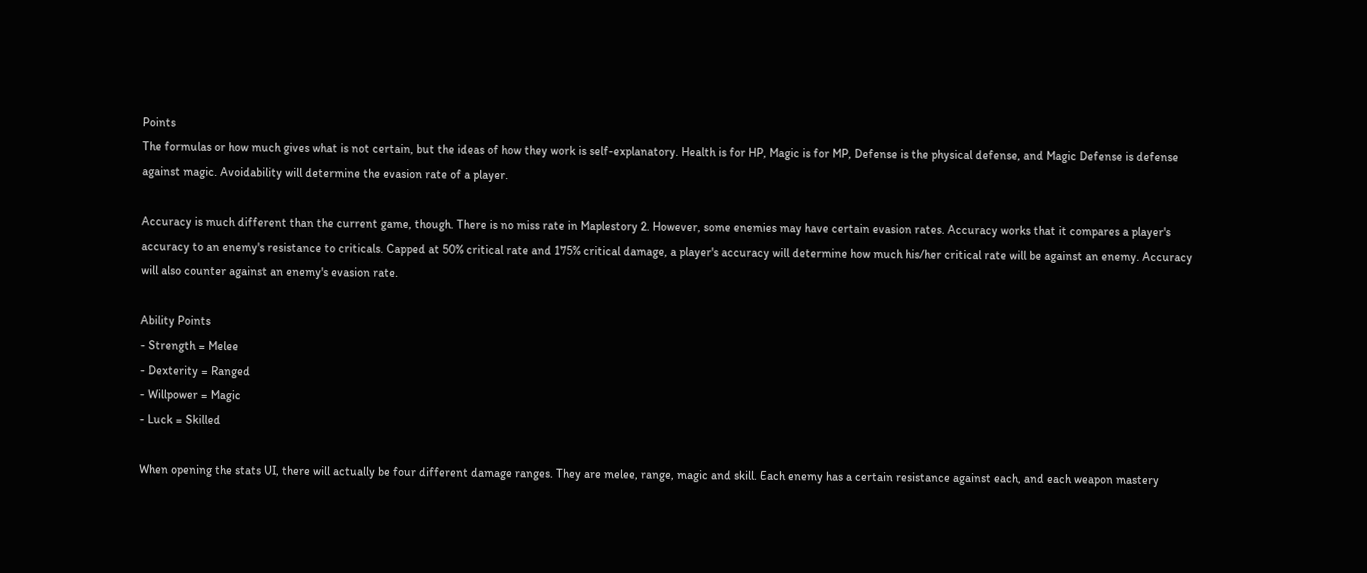Points
The formulas or how much gives what is not certain, but the ideas of how they work is self-explanatory. Health is for HP, Magic is for MP, Defense is the physical defense, and Magic Defense is defense against magic. Avoidability will determine the evasion rate of a player.

Accuracy is much different than the current game, though. There is no miss rate in Maplestory 2. However, some enemies may have certain evasion rates. Accuracy works that it compares a player's accuracy to an enemy's resistance to criticals. Capped at 50% critical rate and 175% critical damage, a player's accuracy will determine how much his/her critical rate will be against an enemy. Accuracy will also counter against an enemy's evasion rate.

Ability Points
- Strength = Melee
- Dexterity = Ranged
- Willpower = Magic
- Luck = Skilled

When opening the stats UI, there will actually be four different damage ranges. They are melee, range, magic and skill. Each enemy has a certain resistance against each, and each weapon mastery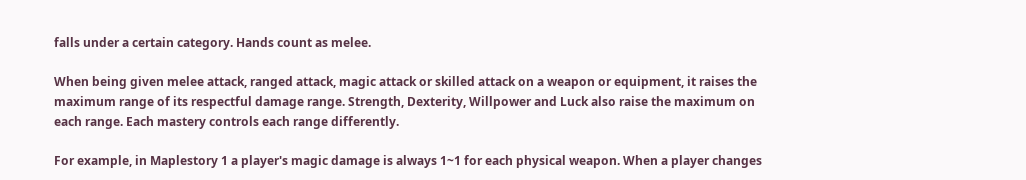falls under a certain category. Hands count as melee.

When being given melee attack, ranged attack, magic attack or skilled attack on a weapon or equipment, it raises the maximum range of its respectful damage range. Strength, Dexterity, Willpower and Luck also raise the maximum on each range. Each mastery controls each range differently.

For example, in Maplestory 1 a player's magic damage is always 1~1 for each physical weapon. When a player changes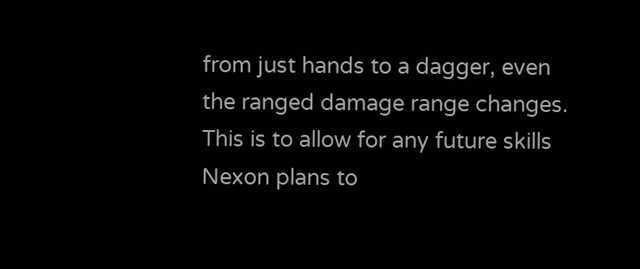from just hands to a dagger, even the ranged damage range changes. This is to allow for any future skills Nexon plans to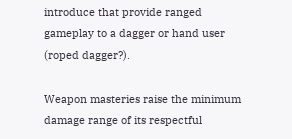introduce that provide ranged gameplay to a dagger or hand user (roped dagger?).

Weapon masteries raise the minimum damage range of its respectful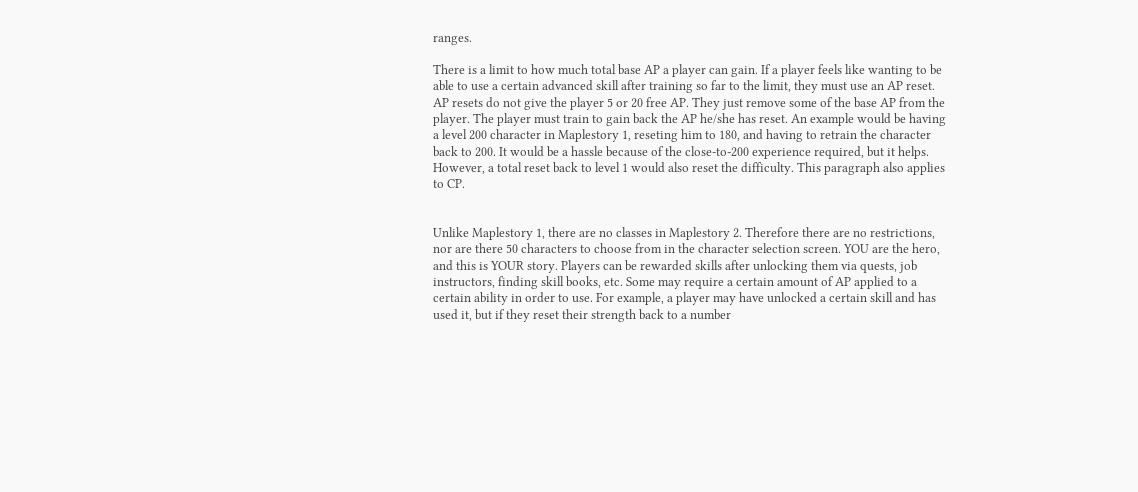ranges.

There is a limit to how much total base AP a player can gain. If a player feels like wanting to be able to use a certain advanced skill after training so far to the limit, they must use an AP reset. AP resets do not give the player 5 or 20 free AP. They just remove some of the base AP from the player. The player must train to gain back the AP he/she has reset. An example would be having a level 200 character in Maplestory 1, reseting him to 180, and having to retrain the character back to 200. It would be a hassle because of the close-to-200 experience required, but it helps. However, a total reset back to level 1 would also reset the difficulty. This paragraph also applies to CP.


Unlike Maplestory 1, there are no classes in Maplestory 2. Therefore there are no restrictions, nor are there 50 characters to choose from in the character selection screen. YOU are the hero, and this is YOUR story. Players can be rewarded skills after unlocking them via quests, job instructors, finding skill books, etc. Some may require a certain amount of AP applied to a certain ability in order to use. For example, a player may have unlocked a certain skill and has used it, but if they reset their strength back to a number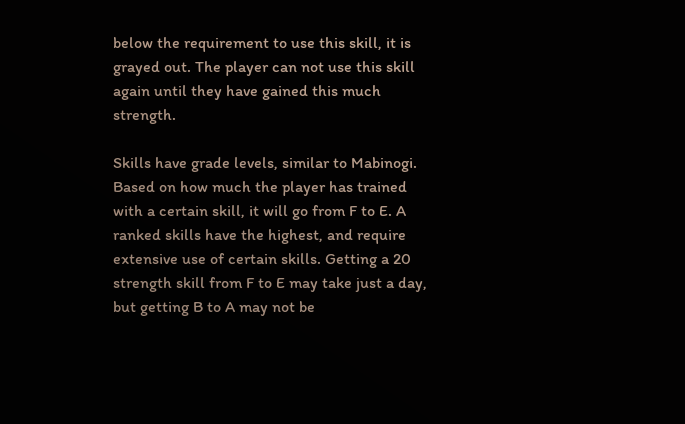below the requirement to use this skill, it is grayed out. The player can not use this skill again until they have gained this much strength.

Skills have grade levels, similar to Mabinogi. Based on how much the player has trained with a certain skill, it will go from F to E. A ranked skills have the highest, and require extensive use of certain skills. Getting a 20 strength skill from F to E may take just a day, but getting B to A may not be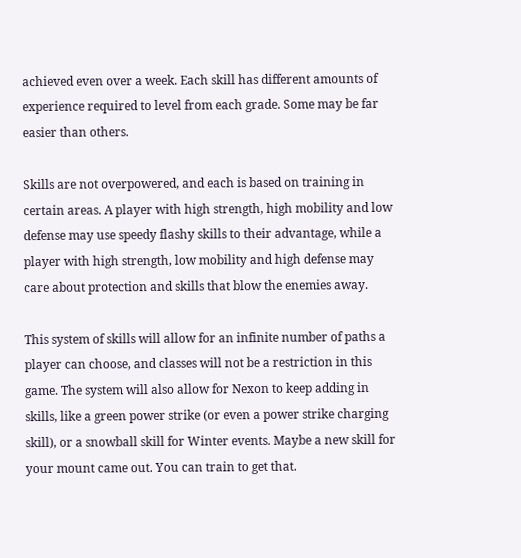achieved even over a week. Each skill has different amounts of experience required to level from each grade. Some may be far easier than others.

Skills are not overpowered, and each is based on training in certain areas. A player with high strength, high mobility and low defense may use speedy flashy skills to their advantage, while a player with high strength, low mobility and high defense may care about protection and skills that blow the enemies away.

This system of skills will allow for an infinite number of paths a player can choose, and classes will not be a restriction in this game. The system will also allow for Nexon to keep adding in skills, like a green power strike (or even a power strike charging skill), or a snowball skill for Winter events. Maybe a new skill for your mount came out. You can train to get that.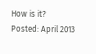How is it?
Posted: April 2013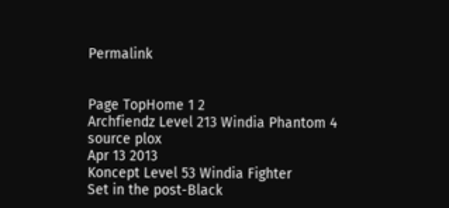Permalink


Page TopHome 1 2
Archfiendz Level 213 Windia Phantom 4
source plox
Apr 13 2013
Koncept Level 53 Windia Fighter
Set in the post-Black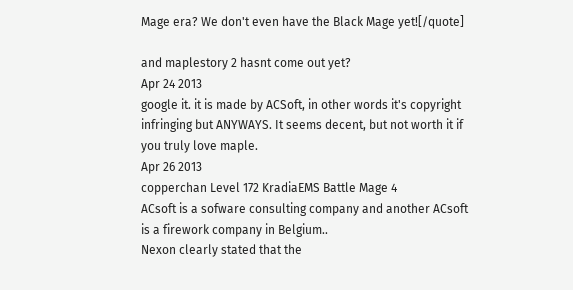Mage era? We don't even have the Black Mage yet![/quote]

and maplestory 2 hasnt come out yet?
Apr 24 2013
google it. it is made by ACSoft, in other words it's copyright infringing but ANYWAYS. It seems decent, but not worth it if you truly love maple.
Apr 26 2013
copperchan Level 172 KradiaEMS Battle Mage 4
ACsoft is a sofware consulting company and another ACsoft is a firework company in Belgium..
Nexon clearly stated that the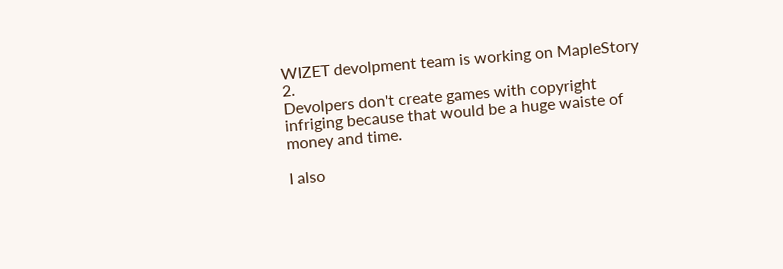WIZET devolpment team is working on MapleStory 2.
Devolpers don't create games with copyright infriging because that would be a huge waiste of money and time.

I also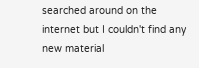searched around on the internet but I couldn't find any new material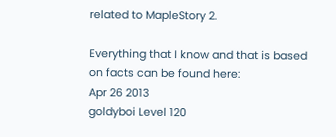related to MapleStory 2.

Everything that I know and that is based on facts can be found here:
Apr 26 2013
goldyboi Level 120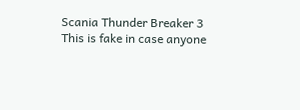Scania Thunder Breaker 3
This is fake in case anyone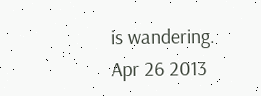is wandering.
Apr 26 2013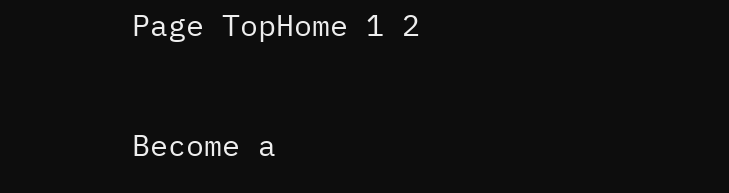Page TopHome 1 2

Become a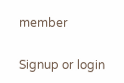member

Signup or login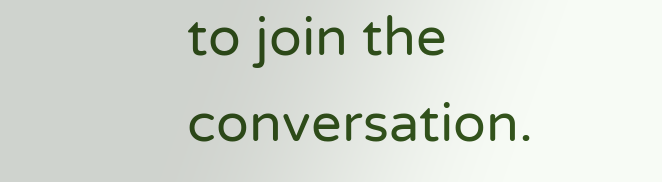to join the conversation.